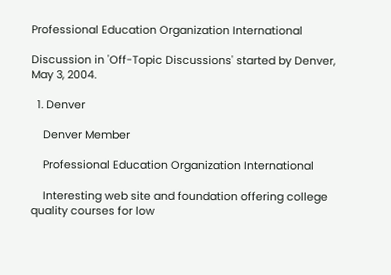Professional Education Organization International

Discussion in 'Off-Topic Discussions' started by Denver, May 3, 2004.

  1. Denver

    Denver Member

    Professional Education Organization International

    Interesting web site and foundation offering college quality courses for low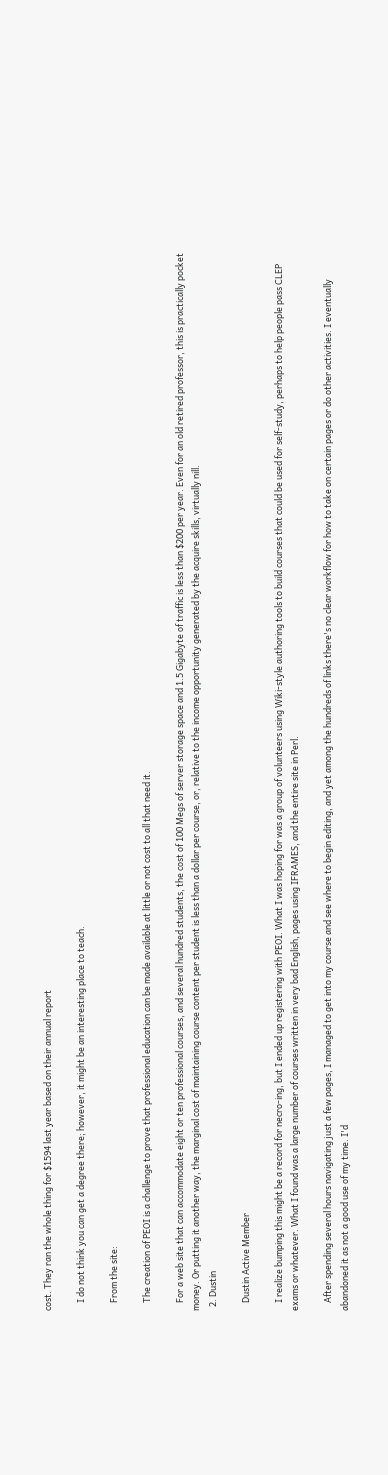cost. They ran the whole thing for $1594 last year based on their annual report

    I do not think you can get a degree there; however, it might be an interesting place to teach.

    From the site:

    The creation of PEOI is a challenge to prove that professional education can be made available at little or not cost to all that need it.

    For a web site that can accommodate eight or ten professional courses, and several hundred students, the cost of 100 Megs of server storage space and 1.5 Gigabyte of traffic is less than $200 per year. Even for an old retired professor, this is practically pocket money. Or putting it another way, the marginal cost of maintaining course content per student is less than a dollar per course, or, relative to the income opportunity generated by the acquire skills, virtually nill.
  2. Dustin

    Dustin Active Member

    I realize bumping this might be a record for necro-ing, but I ended up registering with PEOI. What I was hoping for was a group of volunteers using Wiki-style authoring tools to build courses that could be used for self-study, perhaps to help people pass CLEP exams or whatever. What I found was a large number of courses written in very bad English, pages using IFRAMES, and the entire site in Perl.

    After spending several hours navigating just a few pages, I managed to get into my course and see where to begin editing, and yet among the hundreds of links there's no clear workflow for how to take on certain pages or do other activities. I eventually abandoned it as not a good use of my time. I'd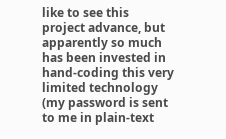like to see this project advance, but apparently so much has been invested in hand-coding this very limited technology (my password is sent to me in plain-text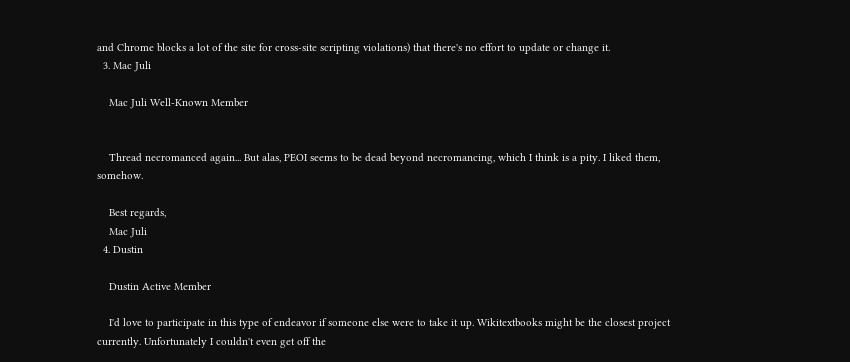and Chrome blocks a lot of the site for cross-site scripting violations) that there's no effort to update or change it.
  3. Mac Juli

    Mac Juli Well-Known Member


    Thread necromanced again... But alas, PEOI seems to be dead beyond necromancing, which I think is a pity. I liked them, somehow.

    Best regards,
    Mac Juli
  4. Dustin

    Dustin Active Member

    I'd love to participate in this type of endeavor if someone else were to take it up. Wikitextbooks might be the closest project currently. Unfortunately I couldn't even get off the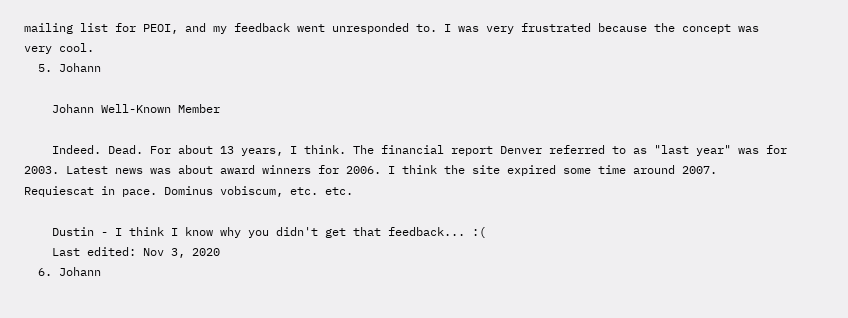mailing list for PEOI, and my feedback went unresponded to. I was very frustrated because the concept was very cool.
  5. Johann

    Johann Well-Known Member

    Indeed. Dead. For about 13 years, I think. The financial report Denver referred to as "last year" was for 2003. Latest news was about award winners for 2006. I think the site expired some time around 2007. Requiescat in pace. Dominus vobiscum, etc. etc.

    Dustin - I think I know why you didn't get that feedback... :(
    Last edited: Nov 3, 2020
  6. Johann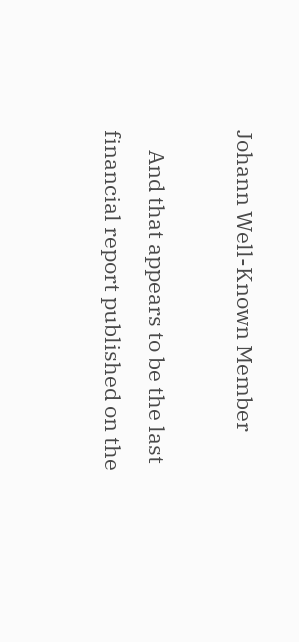Johann Well-Known Member

    And that appears to be the last financial report published on the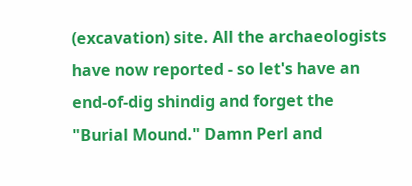(excavation) site. All the archaeologists have now reported - so let's have an end-of-dig shindig and forget the "Burial Mound." Damn Perl and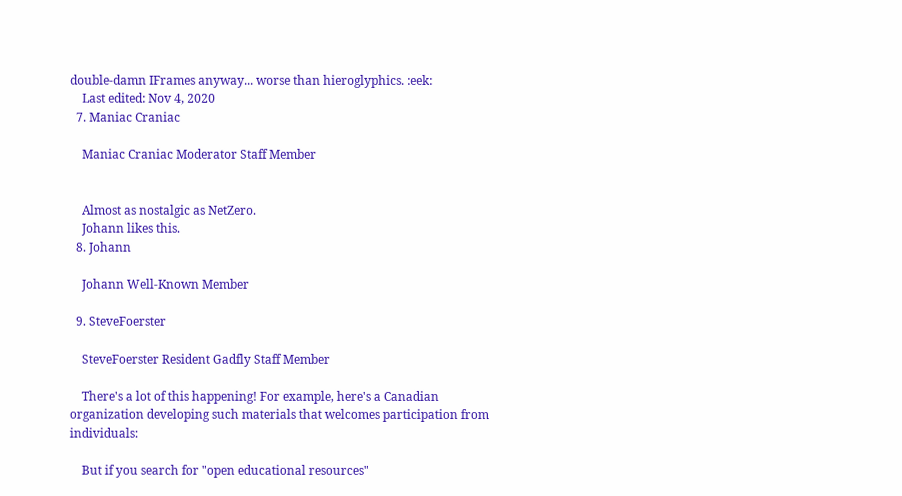double-damn IFrames anyway... worse than hieroglyphics. :eek:
    Last edited: Nov 4, 2020
  7. Maniac Craniac

    Maniac Craniac Moderator Staff Member


    Almost as nostalgic as NetZero.
    Johann likes this.
  8. Johann

    Johann Well-Known Member

  9. SteveFoerster

    SteveFoerster Resident Gadfly Staff Member

    There's a lot of this happening! For example, here's a Canadian organization developing such materials that welcomes participation from individuals:

    But if you search for "open educational resources"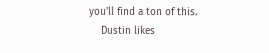you'll find a ton of this.
    Dustin likes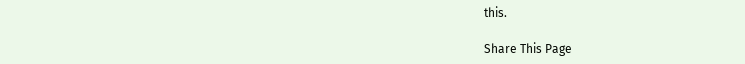this.

Share This Page